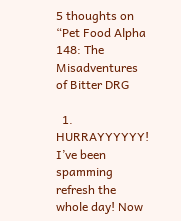5 thoughts on “Pet Food Alpha 148: The Misadventures of Bitter DRG

  1. HURRAYYYYYY! I’ve been spamming refresh the whole day! Now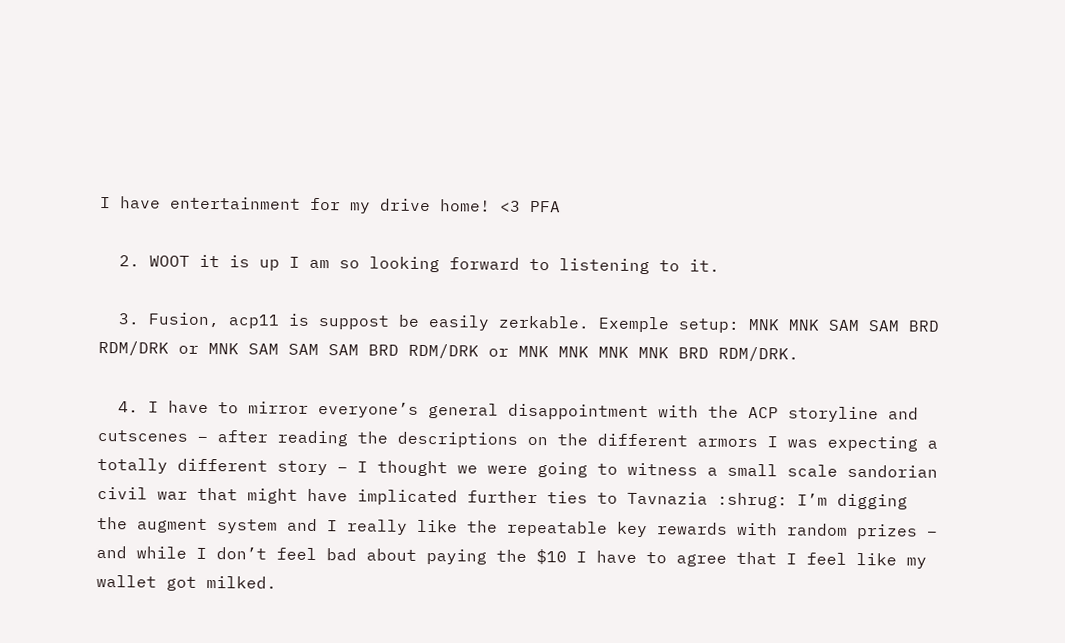I have entertainment for my drive home! <3 PFA

  2. WOOT it is up I am so looking forward to listening to it.

  3. Fusion, acp11 is suppost be easily zerkable. Exemple setup: MNK MNK SAM SAM BRD RDM/DRK or MNK SAM SAM SAM BRD RDM/DRK or MNK MNK MNK MNK BRD RDM/DRK.

  4. I have to mirror everyone’s general disappointment with the ACP storyline and cutscenes – after reading the descriptions on the different armors I was expecting a totally different story – I thought we were going to witness a small scale sandorian civil war that might have implicated further ties to Tavnazia :shrug: I’m digging the augment system and I really like the repeatable key rewards with random prizes – and while I don’t feel bad about paying the $10 I have to agree that I feel like my wallet got milked.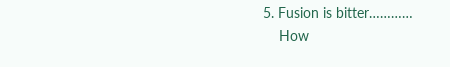5. Fusion is bitter…………
    How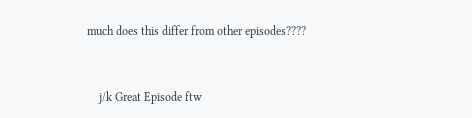much does this differ from other episodes????


    j/k Great Episode ftw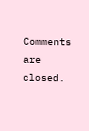Comments are closed.